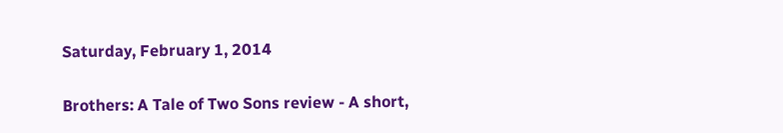Saturday, February 1, 2014

Brothers: A Tale of Two Sons review - A short,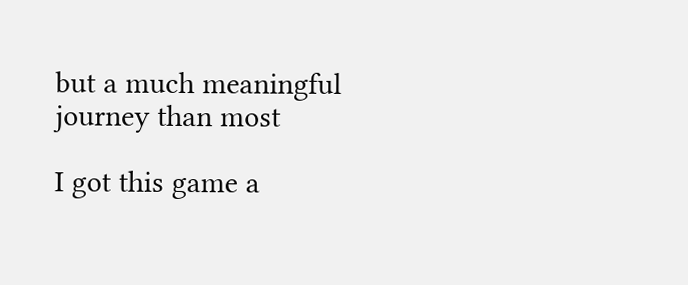but a much meaningful journey than most

I got this game a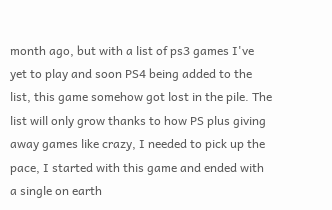month ago, but with a list of ps3 games I've yet to play and soon PS4 being added to the list, this game somehow got lost in the pile. The list will only grow thanks to how PS plus giving away games like crazy, I needed to pick up the pace, I started with this game and ended with a single on earth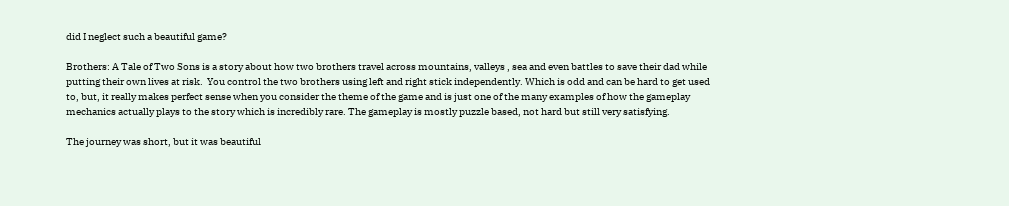did I neglect such a beautiful game?

Brothers: A Tale of Two Sons is a story about how two brothers travel across mountains, valleys , sea and even battles to save their dad while putting their own lives at risk.  You control the two brothers using left and right stick independently. Which is odd and can be hard to get used to, but, it really makes perfect sense when you consider the theme of the game and is just one of the many examples of how the gameplay mechanics actually plays to the story which is incredibly rare. The gameplay is mostly puzzle based, not hard but still very satisfying.

The journey was short, but it was beautiful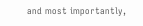and most importantly,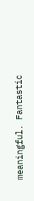meaningful. Fantastic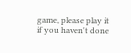game, please play it if you haven't done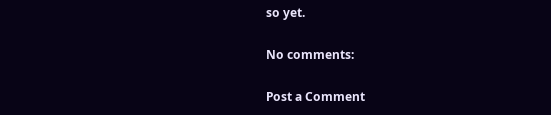so yet.

No comments:

Post a Comment